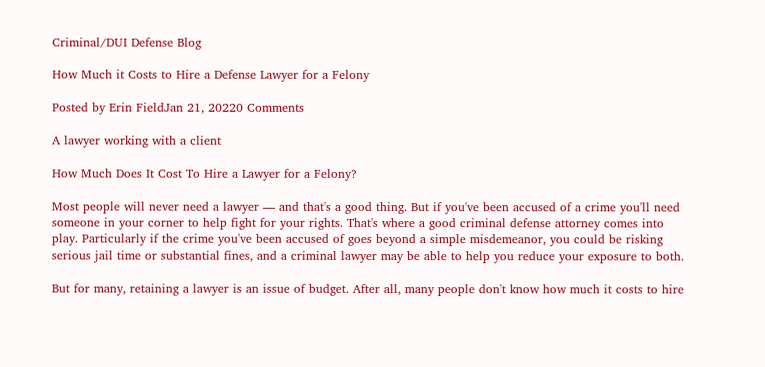Criminal/DUI Defense Blog

How Much it Costs to Hire a Defense Lawyer for a Felony

Posted by Erin FieldJan 21, 20220 Comments

A lawyer working with a client

How Much Does It Cost To Hire a Lawyer for a Felony?

Most people will never need a lawyer — and that's a good thing. But if you've been accused of a crime you'll need someone in your corner to help fight for your rights. That's where a good criminal defense attorney comes into play. Particularly if the crime you've been accused of goes beyond a simple misdemeanor, you could be risking serious jail time or substantial fines, and a criminal lawyer may be able to help you reduce your exposure to both.

But for many, retaining a lawyer is an issue of budget. After all, many people don't know how much it costs to hire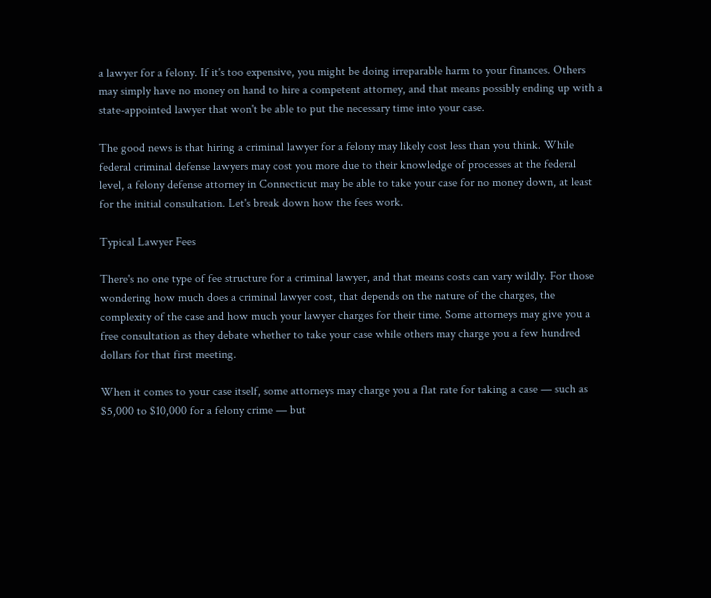a lawyer for a felony. If it's too expensive, you might be doing irreparable harm to your finances. Others may simply have no money on hand to hire a competent attorney, and that means possibly ending up with a state-appointed lawyer that won't be able to put the necessary time into your case.

The good news is that hiring a criminal lawyer for a felony may likely cost less than you think. While federal criminal defense lawyers may cost you more due to their knowledge of processes at the federal level, a felony defense attorney in Connecticut may be able to take your case for no money down, at least for the initial consultation. Let's break down how the fees work.

Typical Lawyer Fees

There's no one type of fee structure for a criminal lawyer, and that means costs can vary wildly. For those wondering how much does a criminal lawyer cost, that depends on the nature of the charges, the complexity of the case and how much your lawyer charges for their time. Some attorneys may give you a free consultation as they debate whether to take your case while others may charge you a few hundred dollars for that first meeting.

When it comes to your case itself, some attorneys may charge you a flat rate for taking a case — such as $5,000 to $10,000 for a felony crime — but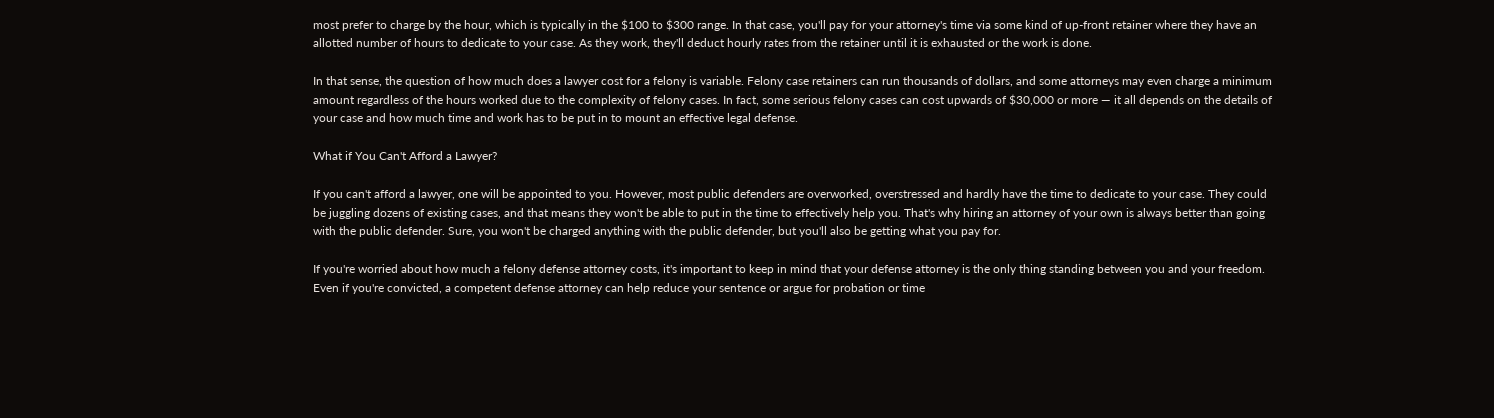most prefer to charge by the hour, which is typically in the $100 to $300 range. In that case, you'll pay for your attorney's time via some kind of up-front retainer where they have an allotted number of hours to dedicate to your case. As they work, they'll deduct hourly rates from the retainer until it is exhausted or the work is done.

In that sense, the question of how much does a lawyer cost for a felony is variable. Felony case retainers can run thousands of dollars, and some attorneys may even charge a minimum amount regardless of the hours worked due to the complexity of felony cases. In fact, some serious felony cases can cost upwards of $30,000 or more — it all depends on the details of your case and how much time and work has to be put in to mount an effective legal defense.

What if You Can't Afford a Lawyer?

If you can't afford a lawyer, one will be appointed to you. However, most public defenders are overworked, overstressed and hardly have the time to dedicate to your case. They could be juggling dozens of existing cases, and that means they won't be able to put in the time to effectively help you. That's why hiring an attorney of your own is always better than going with the public defender. Sure, you won't be charged anything with the public defender, but you'll also be getting what you pay for.

If you're worried about how much a felony defense attorney costs, it's important to keep in mind that your defense attorney is the only thing standing between you and your freedom. Even if you're convicted, a competent defense attorney can help reduce your sentence or argue for probation or time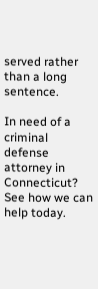served rather than a long sentence.

In need of a criminal defense attorney in Connecticut? See how we can help today.